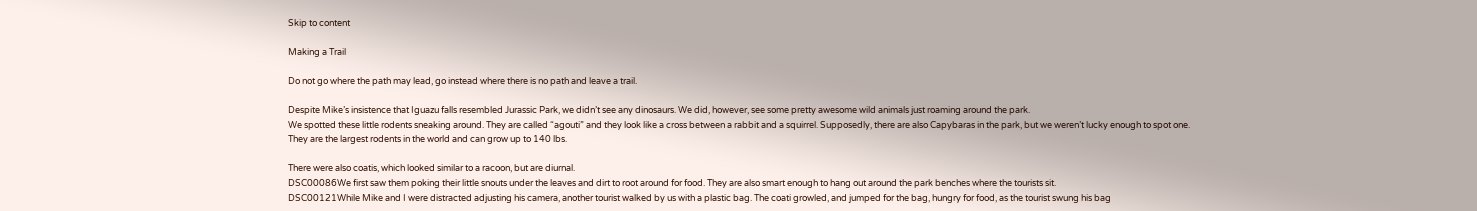Skip to content

Making a Trail

Do not go where the path may lead, go instead where there is no path and leave a trail.

Despite Mike’s insistence that Iguazu falls resembled Jurassic Park, we didn’t see any dinosaurs. We did, however, see some pretty awesome wild animals just roaming around the park.
We spotted these little rodents sneaking around. They are called “agouti” and they look like a cross between a rabbit and a squirrel. Supposedly, there are also Capybaras in the park, but we weren’t lucky enough to spot one. They are the largest rodents in the world and can grow up to 140 lbs.

There were also coatis, which looked similar to a racoon, but are diurnal.
DSC00086We first saw them poking their little snouts under the leaves and dirt to root around for food. They are also smart enough to hang out around the park benches where the tourists sit.
DSC00121While Mike and I were distracted adjusting his camera, another tourist walked by us with a plastic bag. The coati growled, and jumped for the bag, hungry for food, as the tourist swung his bag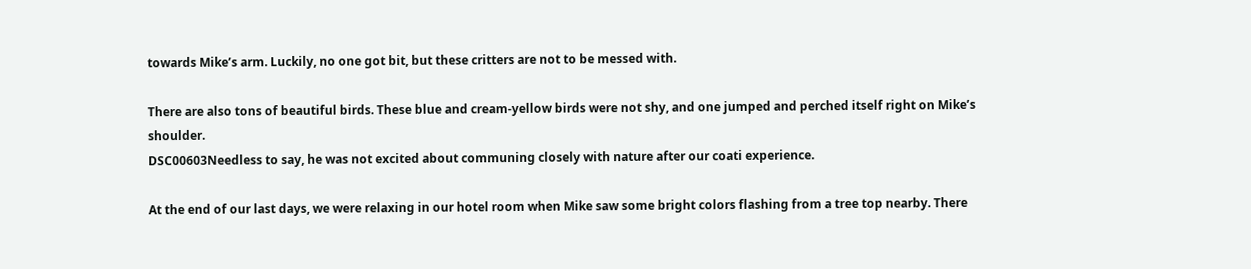towards Mike’s arm. Luckily, no one got bit, but these critters are not to be messed with.

There are also tons of beautiful birds. These blue and cream-yellow birds were not shy, and one jumped and perched itself right on Mike’s shoulder.
DSC00603Needless to say, he was not excited about communing closely with nature after our coati experience.

At the end of our last days, we were relaxing in our hotel room when Mike saw some bright colors flashing from a tree top nearby. There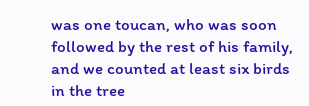was one toucan, who was soon followed by the rest of his family, and we counted at least six birds in the tree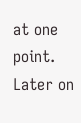at one point. Later on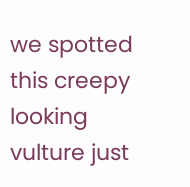we spotted this creepy looking vulture just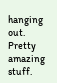hanging out. Pretty amazing stuff.